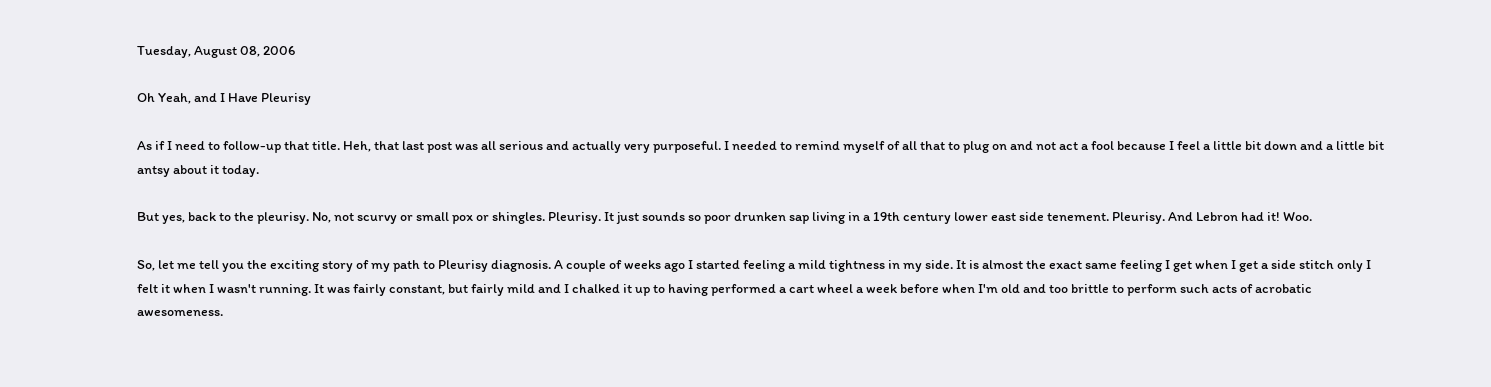Tuesday, August 08, 2006

Oh Yeah, and I Have Pleurisy

As if I need to follow-up that title. Heh, that last post was all serious and actually very purposeful. I needed to remind myself of all that to plug on and not act a fool because I feel a little bit down and a little bit antsy about it today.

But yes, back to the pleurisy. No, not scurvy or small pox or shingles. Pleurisy. It just sounds so poor drunken sap living in a 19th century lower east side tenement. Pleurisy. And Lebron had it! Woo.

So, let me tell you the exciting story of my path to Pleurisy diagnosis. A couple of weeks ago I started feeling a mild tightness in my side. It is almost the exact same feeling I get when I get a side stitch only I felt it when I wasn't running. It was fairly constant, but fairly mild and I chalked it up to having performed a cart wheel a week before when I'm old and too brittle to perform such acts of acrobatic awesomeness.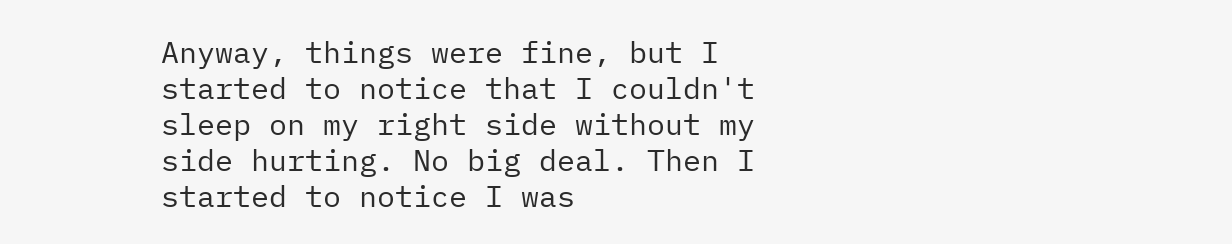Anyway, things were fine, but I started to notice that I couldn't sleep on my right side without my side hurting. No big deal. Then I started to notice I was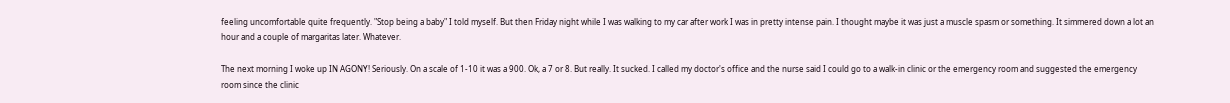feeling uncomfortable quite frequently. "Stop being a baby" I told myself. But then Friday night while I was walking to my car after work I was in pretty intense pain. I thought maybe it was just a muscle spasm or something. It simmered down a lot an hour and a couple of margaritas later. Whatever.

The next morning I woke up IN AGONY! Seriously. On a scale of 1-10 it was a 900. Ok, a 7 or 8. But really. It sucked. I called my doctor's office and the nurse said I could go to a walk-in clinic or the emergency room and suggested the emergency room since the clinic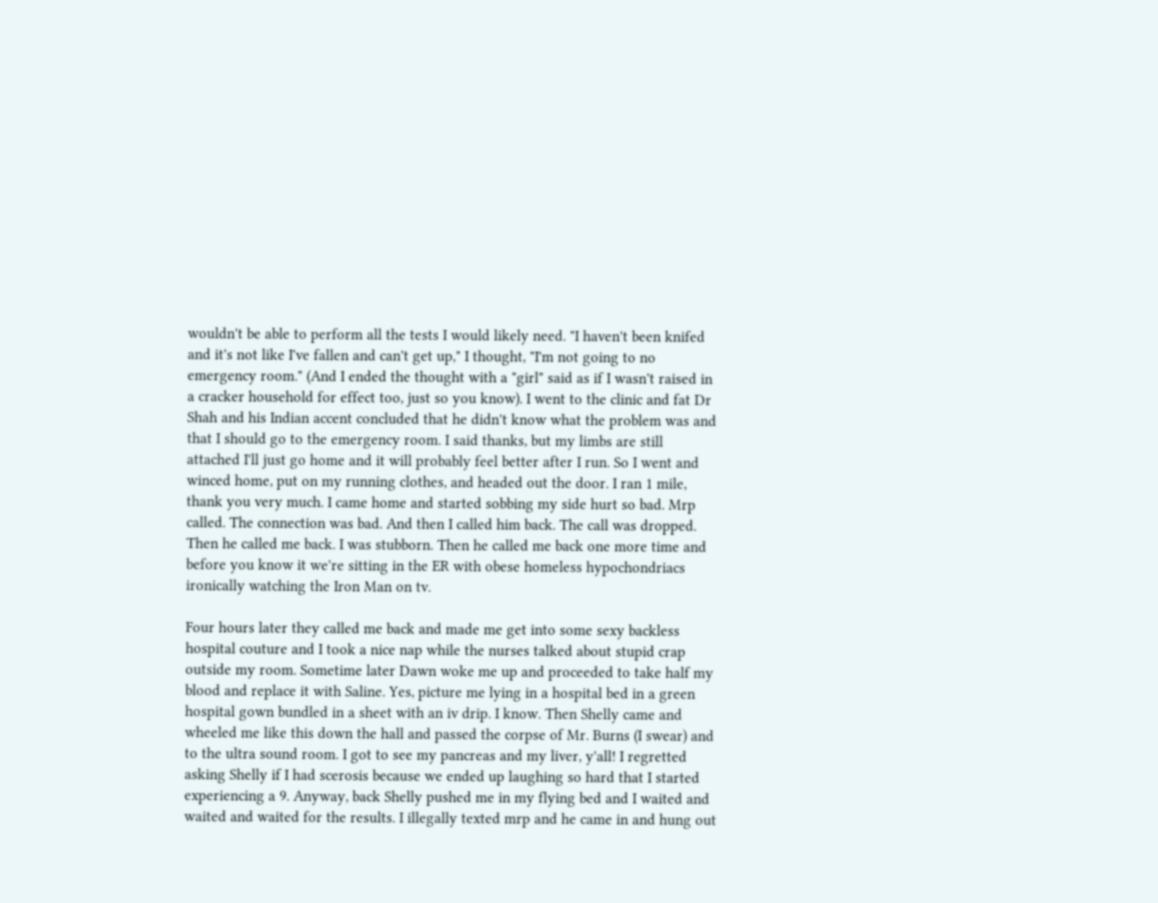wouldn't be able to perform all the tests I would likely need. "I haven't been knifed and it's not like I've fallen and can't get up," I thought, "I'm not going to no emergency room." (And I ended the thought with a "girl" said as if I wasn't raised in a cracker household for effect too, just so you know). I went to the clinic and fat Dr Shah and his Indian accent concluded that he didn't know what the problem was and that I should go to the emergency room. I said thanks, but my limbs are still attached I'll just go home and it will probably feel better after I run. So I went and winced home, put on my running clothes, and headed out the door. I ran 1 mile, thank you very much. I came home and started sobbing my side hurt so bad. Mrp called. The connection was bad. And then I called him back. The call was dropped. Then he called me back. I was stubborn. Then he called me back one more time and before you know it we're sitting in the ER with obese homeless hypochondriacs ironically watching the Iron Man on tv.

Four hours later they called me back and made me get into some sexy backless hospital couture and I took a nice nap while the nurses talked about stupid crap outside my room. Sometime later Dawn woke me up and proceeded to take half my blood and replace it with Saline. Yes, picture me lying in a hospital bed in a green hospital gown bundled in a sheet with an iv drip. I know. Then Shelly came and wheeled me like this down the hall and passed the corpse of Mr. Burns (I swear) and to the ultra sound room. I got to see my pancreas and my liver, y'all! I regretted asking Shelly if I had scerosis because we ended up laughing so hard that I started experiencing a 9. Anyway, back Shelly pushed me in my flying bed and I waited and waited and waited for the results. I illegally texted mrp and he came in and hung out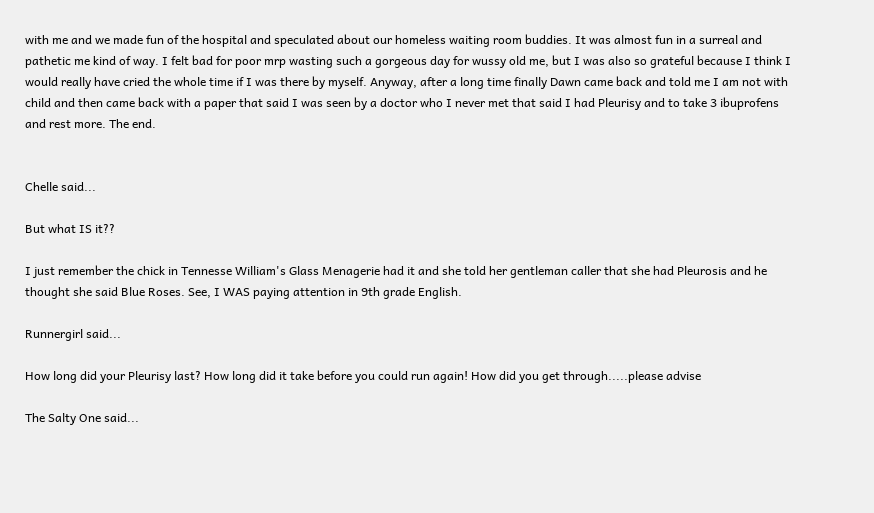with me and we made fun of the hospital and speculated about our homeless waiting room buddies. It was almost fun in a surreal and pathetic me kind of way. I felt bad for poor mrp wasting such a gorgeous day for wussy old me, but I was also so grateful because I think I would really have cried the whole time if I was there by myself. Anyway, after a long time finally Dawn came back and told me I am not with child and then came back with a paper that said I was seen by a doctor who I never met that said I had Pleurisy and to take 3 ibuprofens and rest more. The end.


Chelle said...

But what IS it??

I just remember the chick in Tennesse William's Glass Menagerie had it and she told her gentleman caller that she had Pleurosis and he thought she said Blue Roses. See, I WAS paying attention in 9th grade English.

Runnergirl said...

How long did your Pleurisy last? How long did it take before you could run again! How did you get through.....please advise

The Salty One said...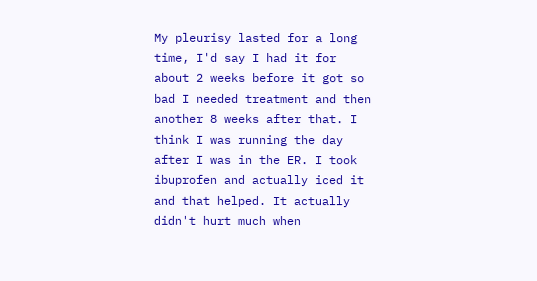My pleurisy lasted for a long time, I'd say I had it for about 2 weeks before it got so bad I needed treatment and then another 8 weeks after that. I think I was running the day after I was in the ER. I took ibuprofen and actually iced it and that helped. It actually didn't hurt much when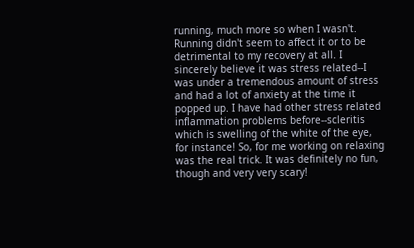running, much more so when I wasn't. Running didn't seem to affect it or to be detrimental to my recovery at all. I sincerely believe it was stress related--I was under a tremendous amount of stress and had a lot of anxiety at the time it popped up. I have had other stress related inflammation problems before--scleritis which is swelling of the white of the eye, for instance! So, for me working on relaxing was the real trick. It was definitely no fun, though and very very scary!